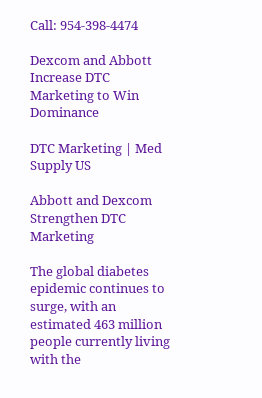Call: 954-398-4474

Dexcom and Abbott Increase DTC Marketing to Win Dominance

DTC Marketing | Med Supply US

Abbott and Dexcom Strengthen DTC Marketing

The global diabetes epidemic continues to surge, with an estimated 463 million people currently living with the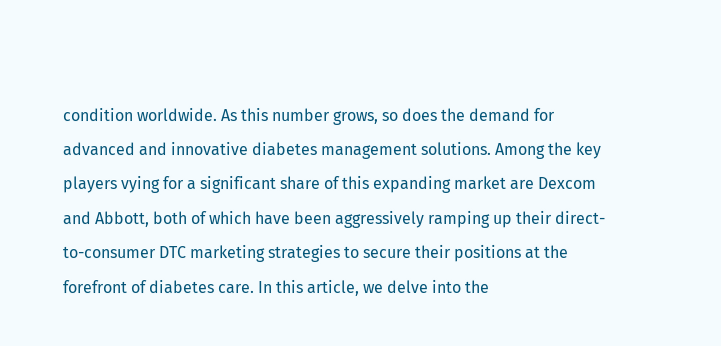condition worldwide. As this number grows, so does the demand for advanced and innovative diabetes management solutions. Among the key players vying for a significant share of this expanding market are Dexcom and Abbott, both of which have been aggressively ramping up their direct-to-consumer DTC marketing strategies to secure their positions at the forefront of diabetes care. In this article, we delve into the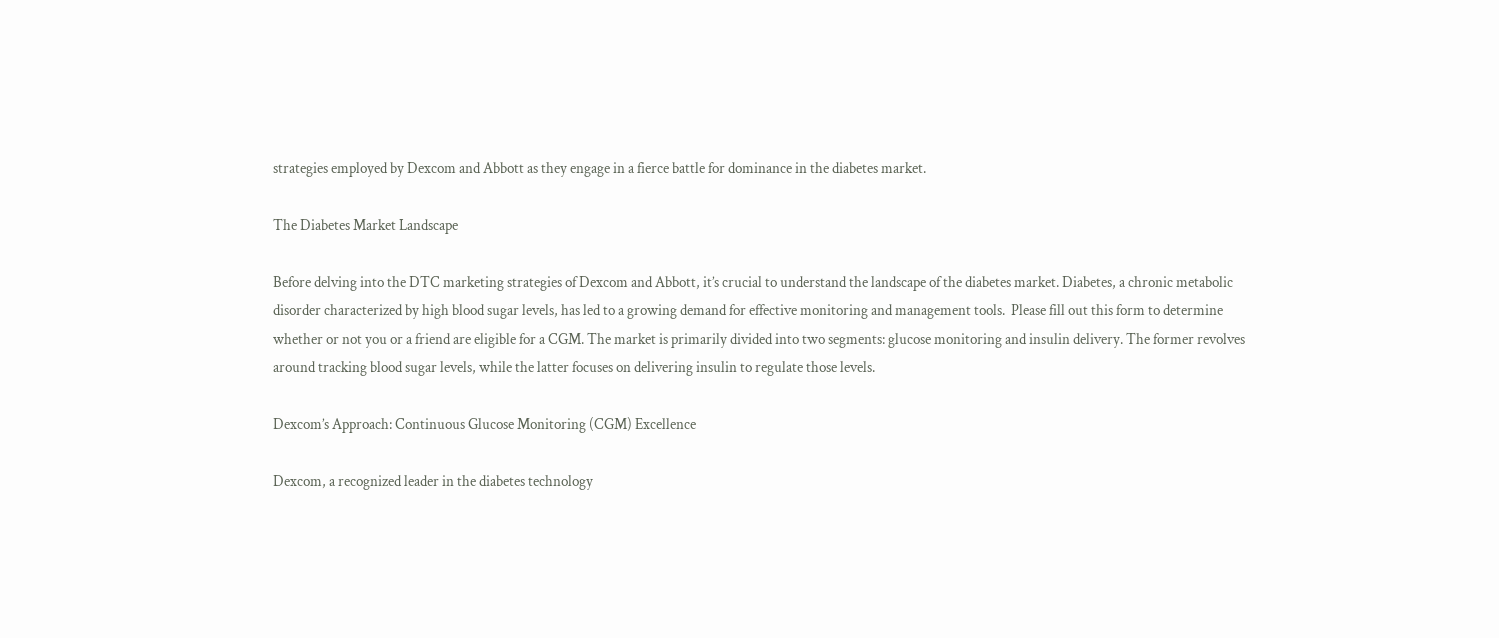strategies employed by Dexcom and Abbott as they engage in a fierce battle for dominance in the diabetes market.

The Diabetes Market Landscape

Before delving into the DTC marketing strategies of Dexcom and Abbott, it’s crucial to understand the landscape of the diabetes market. Diabetes, a chronic metabolic disorder characterized by high blood sugar levels, has led to a growing demand for effective monitoring and management tools.  Please fill out this form to determine whether or not you or a friend are eligible for a CGM. The market is primarily divided into two segments: glucose monitoring and insulin delivery. The former revolves around tracking blood sugar levels, while the latter focuses on delivering insulin to regulate those levels.

Dexcom’s Approach: Continuous Glucose Monitoring (CGM) Excellence

Dexcom, a recognized leader in the diabetes technology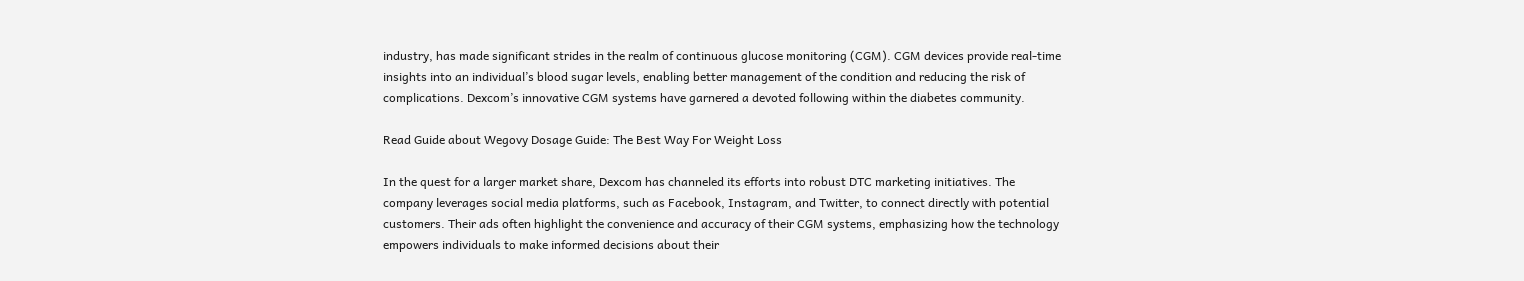industry, has made significant strides in the realm of continuous glucose monitoring (CGM). CGM devices provide real-time insights into an individual’s blood sugar levels, enabling better management of the condition and reducing the risk of complications. Dexcom’s innovative CGM systems have garnered a devoted following within the diabetes community.

Read Guide about Wegovy Dosage Guide: The Best Way For Weight Loss

In the quest for a larger market share, Dexcom has channeled its efforts into robust DTC marketing initiatives. The company leverages social media platforms, such as Facebook, Instagram, and Twitter, to connect directly with potential customers. Their ads often highlight the convenience and accuracy of their CGM systems, emphasizing how the technology empowers individuals to make informed decisions about their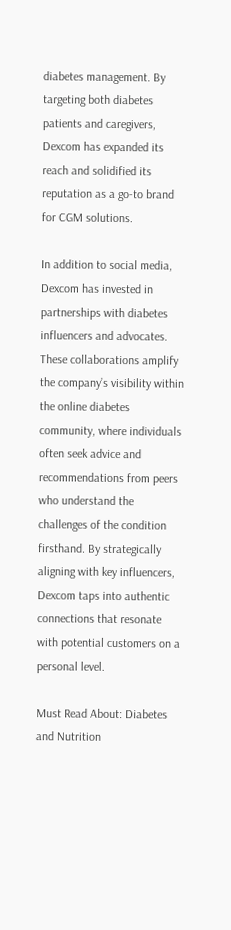diabetes management. By targeting both diabetes patients and caregivers, Dexcom has expanded its reach and solidified its reputation as a go-to brand for CGM solutions.

In addition to social media, Dexcom has invested in partnerships with diabetes influencers and advocates. These collaborations amplify the company’s visibility within the online diabetes community, where individuals often seek advice and recommendations from peers who understand the challenges of the condition firsthand. By strategically aligning with key influencers, Dexcom taps into authentic connections that resonate with potential customers on a personal level.

Must Read About: Diabetes and Nutrition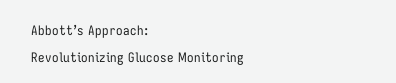Abbott’s Approach: Revolutionizing Glucose Monitoring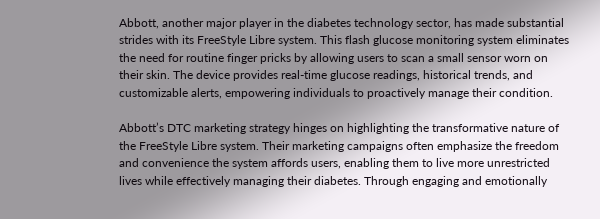Abbott, another major player in the diabetes technology sector, has made substantial strides with its FreeStyle Libre system. This flash glucose monitoring system eliminates the need for routine finger pricks by allowing users to scan a small sensor worn on their skin. The device provides real-time glucose readings, historical trends, and customizable alerts, empowering individuals to proactively manage their condition.

Abbott’s DTC marketing strategy hinges on highlighting the transformative nature of the FreeStyle Libre system. Their marketing campaigns often emphasize the freedom and convenience the system affords users, enabling them to live more unrestricted lives while effectively managing their diabetes. Through engaging and emotionally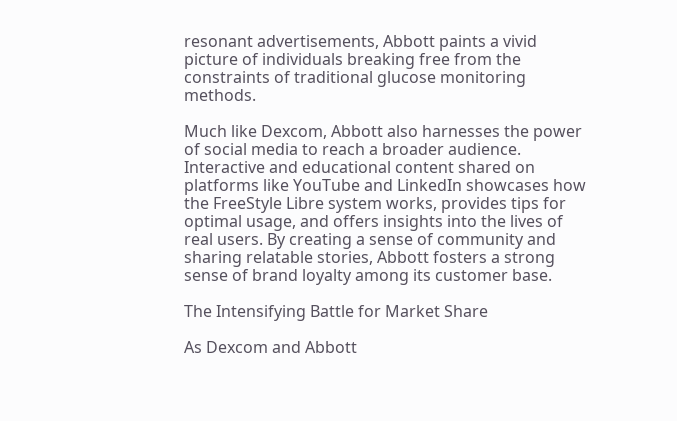resonant advertisements, Abbott paints a vivid picture of individuals breaking free from the constraints of traditional glucose monitoring methods.

Much like Dexcom, Abbott also harnesses the power of social media to reach a broader audience. Interactive and educational content shared on platforms like YouTube and LinkedIn showcases how the FreeStyle Libre system works, provides tips for optimal usage, and offers insights into the lives of real users. By creating a sense of community and sharing relatable stories, Abbott fosters a strong sense of brand loyalty among its customer base.

The Intensifying Battle for Market Share

As Dexcom and Abbott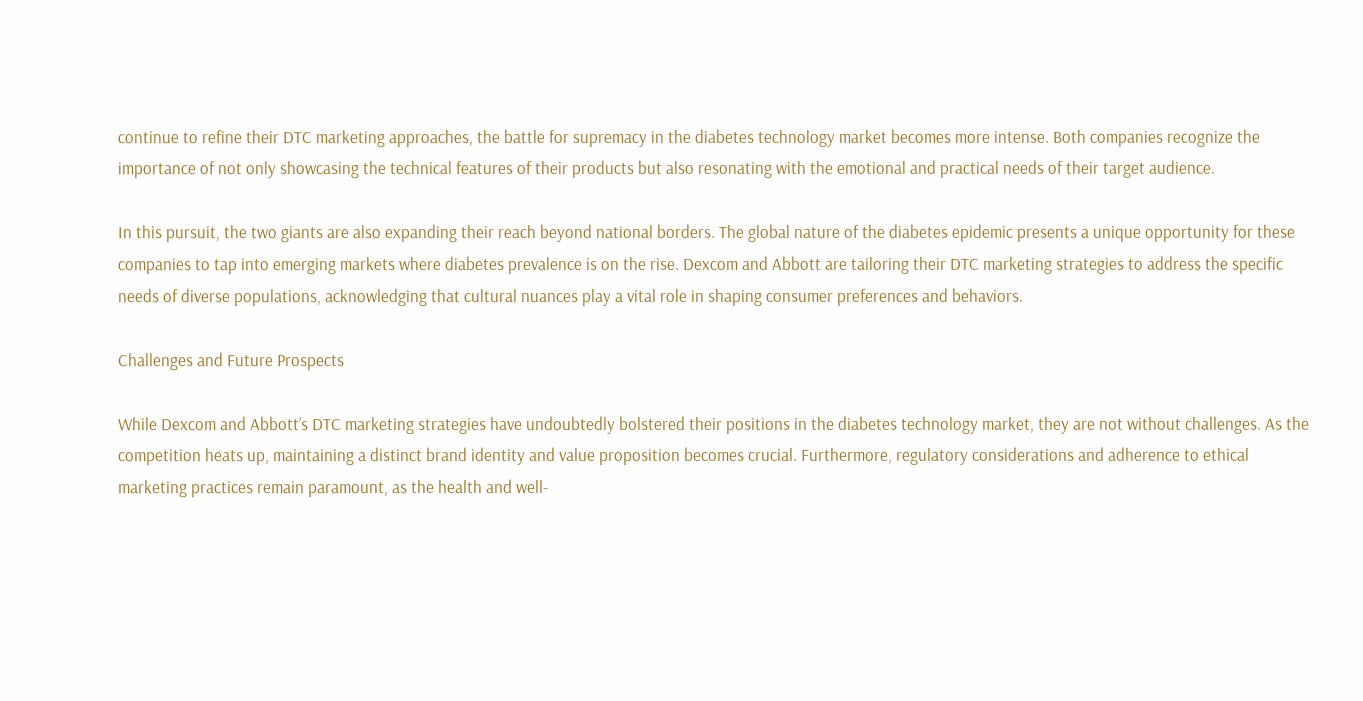continue to refine their DTC marketing approaches, the battle for supremacy in the diabetes technology market becomes more intense. Both companies recognize the importance of not only showcasing the technical features of their products but also resonating with the emotional and practical needs of their target audience.

In this pursuit, the two giants are also expanding their reach beyond national borders. The global nature of the diabetes epidemic presents a unique opportunity for these companies to tap into emerging markets where diabetes prevalence is on the rise. Dexcom and Abbott are tailoring their DTC marketing strategies to address the specific needs of diverse populations, acknowledging that cultural nuances play a vital role in shaping consumer preferences and behaviors.

Challenges and Future Prospects

While Dexcom and Abbott’s DTC marketing strategies have undoubtedly bolstered their positions in the diabetes technology market, they are not without challenges. As the competition heats up, maintaining a distinct brand identity and value proposition becomes crucial. Furthermore, regulatory considerations and adherence to ethical marketing practices remain paramount, as the health and well-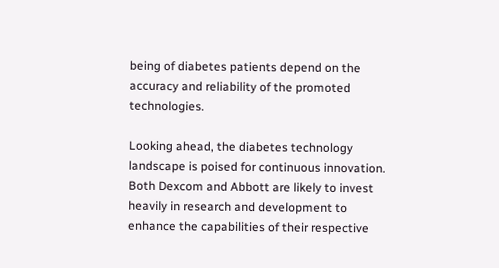being of diabetes patients depend on the accuracy and reliability of the promoted technologies.

Looking ahead, the diabetes technology landscape is poised for continuous innovation. Both Dexcom and Abbott are likely to invest heavily in research and development to enhance the capabilities of their respective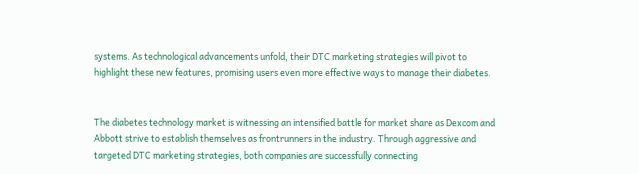systems. As technological advancements unfold, their DTC marketing strategies will pivot to highlight these new features, promising users even more effective ways to manage their diabetes.


The diabetes technology market is witnessing an intensified battle for market share as Dexcom and Abbott strive to establish themselves as frontrunners in the industry. Through aggressive and targeted DTC marketing strategies, both companies are successfully connecting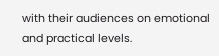with their audiences on emotional and practical levels.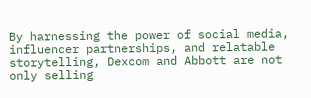By harnessing the power of social media, influencer partnerships, and relatable storytelling, Dexcom and Abbott are not only selling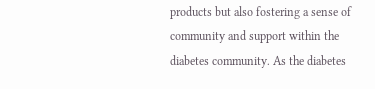products but also fostering a sense of community and support within the diabetes community. As the diabetes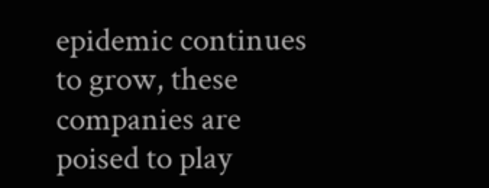epidemic continues to grow, these companies are poised to play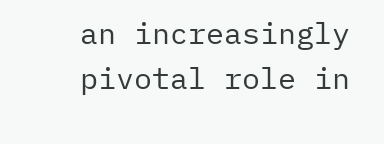an increasingly pivotal role in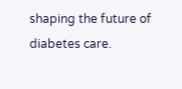shaping the future of diabetes care.